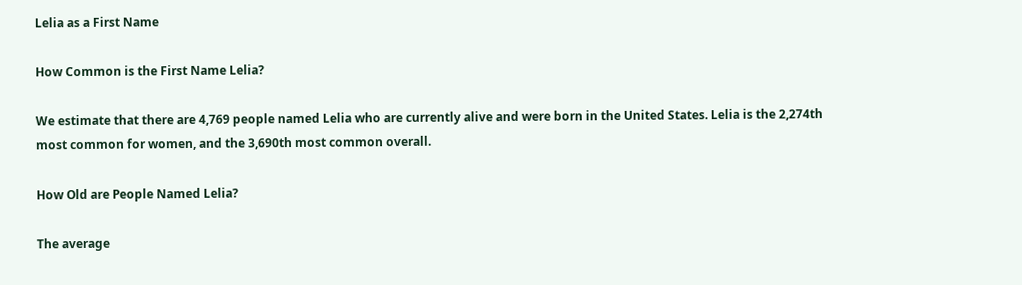Lelia as a First Name

How Common is the First Name Lelia?

We estimate that there are 4,769 people named Lelia who are currently alive and were born in the United States. Lelia is the 2,274th most common for women, and the 3,690th most common overall.

How Old are People Named Lelia?

The average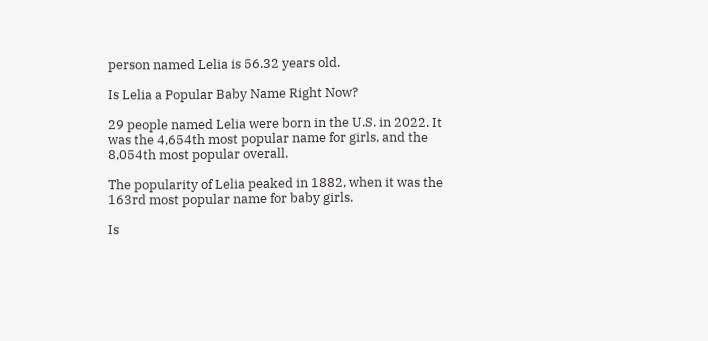person named Lelia is 56.32 years old.

Is Lelia a Popular Baby Name Right Now?

29 people named Lelia were born in the U.S. in 2022. It was the 4,654th most popular name for girls, and the 8,054th most popular overall.

The popularity of Lelia peaked in 1882, when it was the 163rd most popular name for baby girls.

Is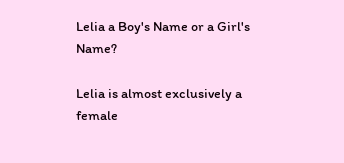Lelia a Boy's Name or a Girl's Name?

Lelia is almost exclusively a female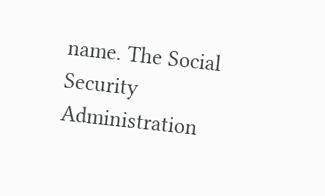name. The Social Security Administration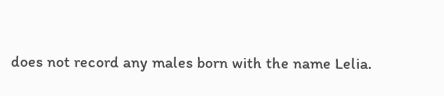does not record any males born with the name Lelia.